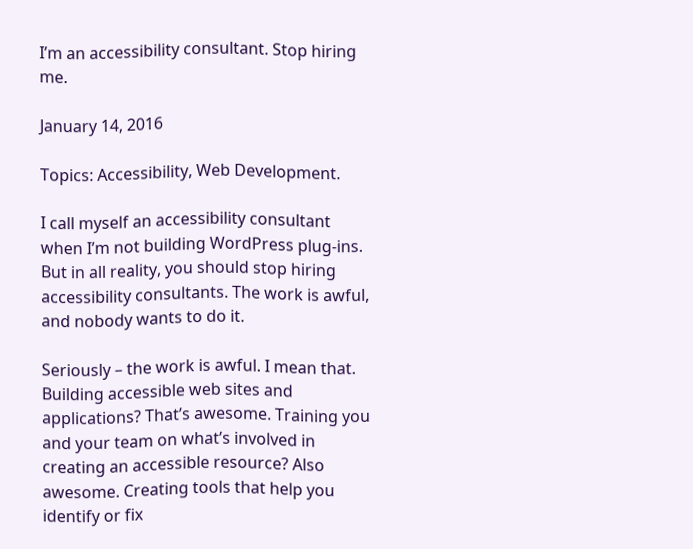I’m an accessibility consultant. Stop hiring me.

January 14, 2016

Topics: Accessibility, Web Development.

I call myself an accessibility consultant when I’m not building WordPress plug-ins. But in all reality, you should stop hiring accessibility consultants. The work is awful, and nobody wants to do it.

Seriously – the work is awful. I mean that. Building accessible web sites and applications? That’s awesome. Training you and your team on what’s involved in creating an accessible resource? Also awesome. Creating tools that help you identify or fix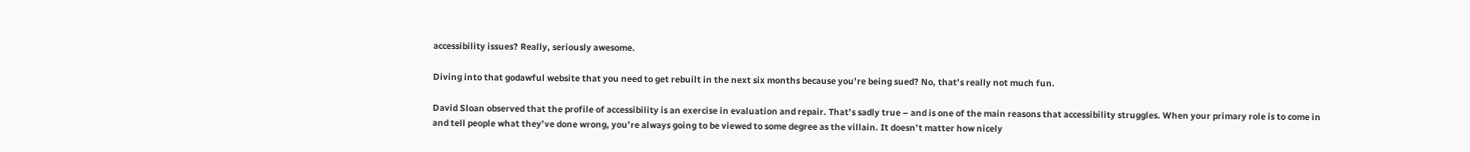accessibility issues? Really, seriously awesome.

Diving into that godawful website that you need to get rebuilt in the next six months because you’re being sued? No, that’s really not much fun.

David Sloan observed that the profile of accessibility is an exercise in evaluation and repair. That’s sadly true – and is one of the main reasons that accessibility struggles. When your primary role is to come in and tell people what they’ve done wrong, you’re always going to be viewed to some degree as the villain. It doesn’t matter how nicely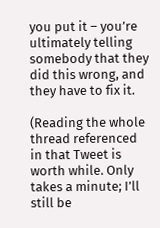you put it – you’re ultimately telling somebody that they did this wrong, and they have to fix it.

(Reading the whole thread referenced in that Tweet is worth while. Only takes a minute; I’ll still be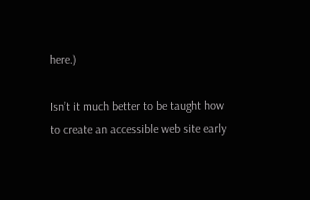here.)

Isn’t it much better to be taught how to create an accessible web site early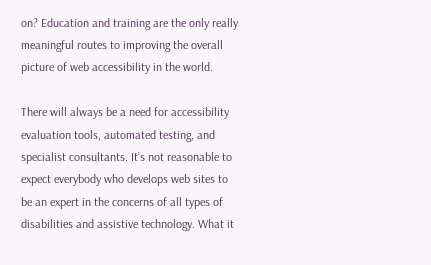on? Education and training are the only really meaningful routes to improving the overall picture of web accessibility in the world.

There will always be a need for accessibility evaluation tools, automated testing, and specialist consultants. It’s not reasonable to expect everybody who develops web sites to be an expert in the concerns of all types of disabilities and assistive technology. What it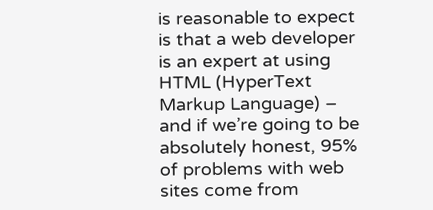is reasonable to expect is that a web developer is an expert at using HTML (HyperText Markup Language) – and if we’re going to be absolutely honest, 95% of problems with web sites come from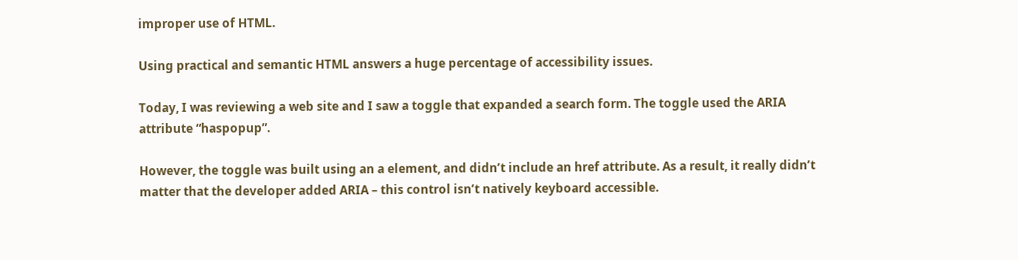improper use of HTML.

Using practical and semantic HTML answers a huge percentage of accessibility issues.

Today, I was reviewing a web site and I saw a toggle that expanded a search form. The toggle used the ARIA attribute “haspopup”.

However, the toggle was built using an a element, and didn’t include an href attribute. As a result, it really didn’t matter that the developer added ARIA – this control isn’t natively keyboard accessible.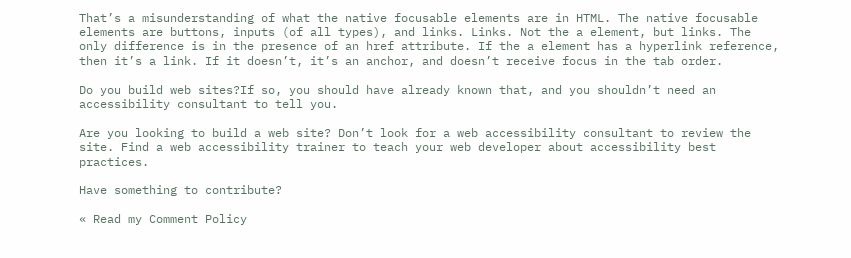That’s a misunderstanding of what the native focusable elements are in HTML. The native focusable elements are buttons, inputs (of all types), and links. Links. Not the a element, but links. The only difference is in the presence of an href attribute. If the a element has a hyperlink reference, then it’s a link. If it doesn’t, it’s an anchor, and doesn’t receive focus in the tab order.

Do you build web sites?If so, you should have already known that, and you shouldn’t need an accessibility consultant to tell you.

Are you looking to build a web site? Don’t look for a web accessibility consultant to review the site. Find a web accessibility trainer to teach your web developer about accessibility best practices.

Have something to contribute?

« Read my Comment Policy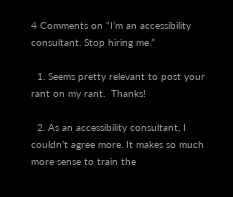4 Comments on “I’m an accessibility consultant. Stop hiring me.”

  1. Seems pretty relevant to post your rant on my rant.  Thanks!

  2. As an accessibility consultant, I couldn’t agree more. It makes so much more sense to train the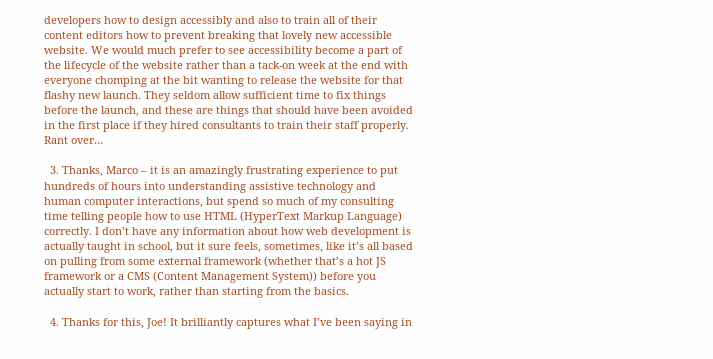developers how to design accessibly and also to train all of their content editors how to prevent breaking that lovely new accessible website. We would much prefer to see accessibility become a part of the lifecycle of the website rather than a tack-on week at the end with everyone chomping at the bit wanting to release the website for that flashy new launch. They seldom allow sufficient time to fix things before the launch, and these are things that should have been avoided in the first place if they hired consultants to train their staff properly. Rant over…

  3. Thanks, Marco – it is an amazingly frustrating experience to put hundreds of hours into understanding assistive technology and human computer interactions, but spend so much of my consulting time telling people how to use HTML (HyperText Markup Language) correctly. I don’t have any information about how web development is actually taught in school, but it sure feels, sometimes, like it’s all based on pulling from some external framework (whether that’s a hot JS framework or a CMS (Content Management System)) before you actually start to work, rather than starting from the basics.

  4. Thanks for this, Joe! It brilliantly captures what I’ve been saying in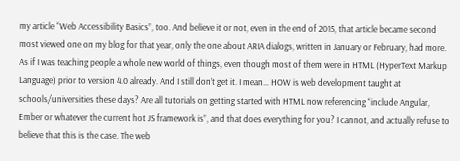my article “Web Accessibility Basics”, too. And believe it or not, even in the end of 2015, that article became second most viewed one on my blog for that year, only the one about ARIA dialogs, written in January or February, had more. As if I was teaching people a whole new world of things, even though most of them were in HTML (HyperText Markup Language) prior to version 4.0 already. And I still don’t get it. I mean… HOW is web development taught at schools/universities these days? Are all tutorials on getting started with HTML now referencing “include Angular, Ember or whatever the current hot JS framework is”, and that does everything for you? I cannot, and actually refuse to believe that this is the case. The web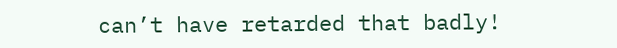can’t have retarded that badly!